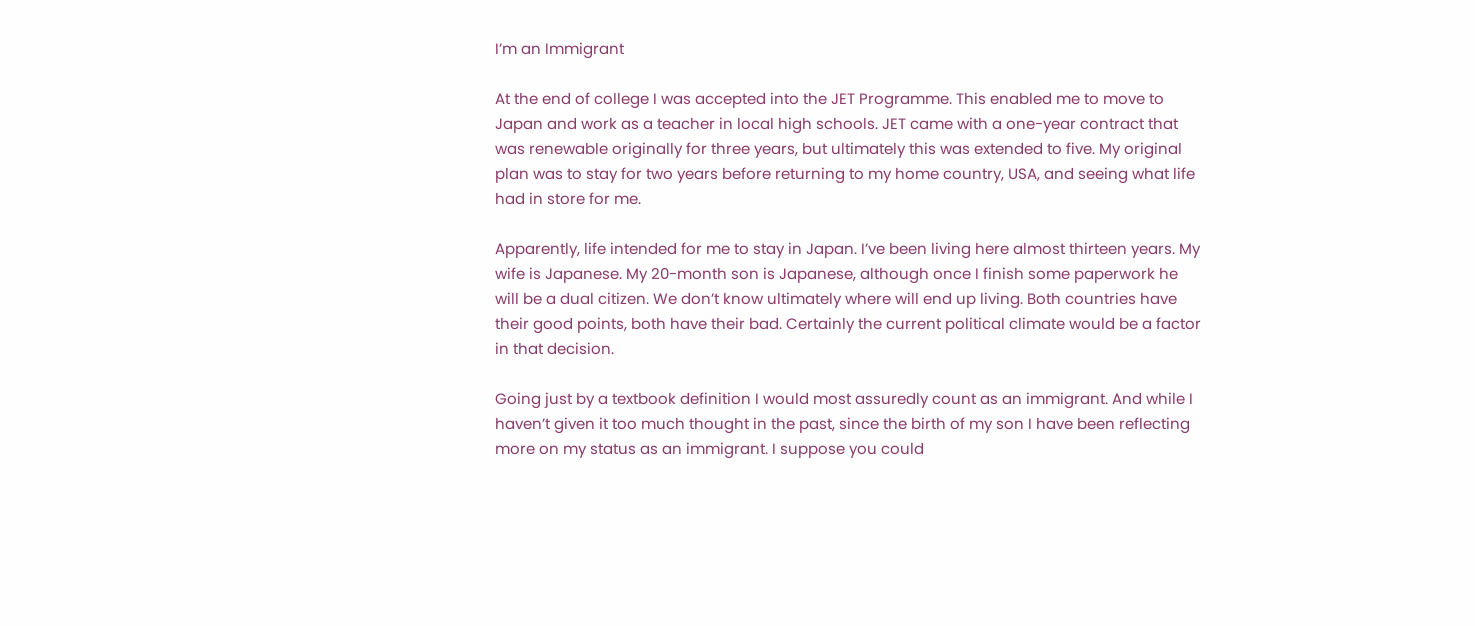I’m an Immigrant

At the end of college I was accepted into the JET Programme. This enabled me to move to Japan and work as a teacher in local high schools. JET came with a one-year contract that was renewable originally for three years, but ultimately this was extended to five. My original plan was to stay for two years before returning to my home country, USA, and seeing what life had in store for me.

Apparently, life intended for me to stay in Japan. I’ve been living here almost thirteen years. My wife is Japanese. My 20-month son is Japanese, although once I finish some paperwork he will be a dual citizen. We don’t know ultimately where will end up living. Both countries have their good points, both have their bad. Certainly the current political climate would be a factor in that decision.

Going just by a textbook definition I would most assuredly count as an immigrant. And while I haven’t given it too much thought in the past, since the birth of my son I have been reflecting more on my status as an immigrant. I suppose you could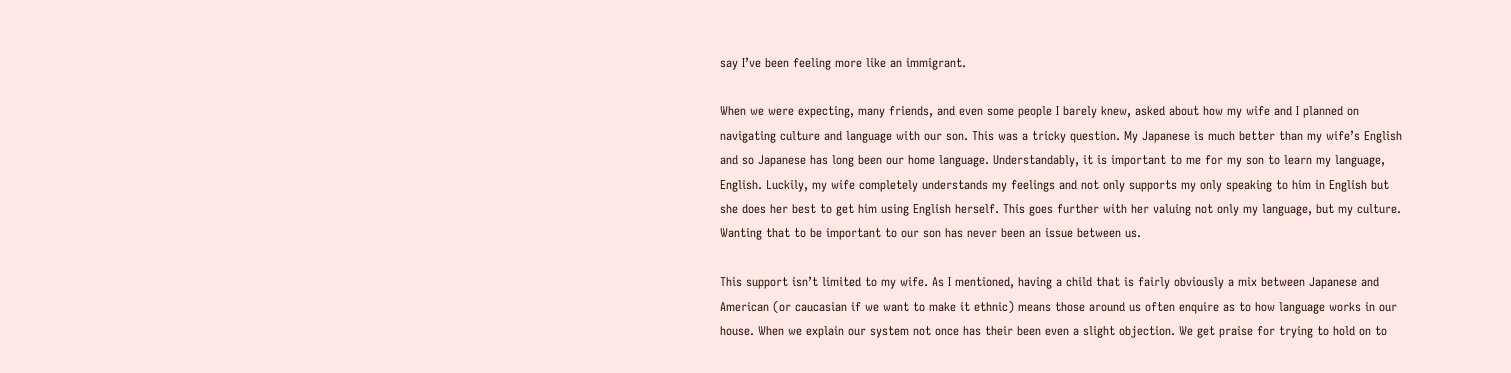say I’ve been feeling more like an immigrant.

When we were expecting, many friends, and even some people I barely knew, asked about how my wife and I planned on navigating culture and language with our son. This was a tricky question. My Japanese is much better than my wife’s English and so Japanese has long been our home language. Understandably, it is important to me for my son to learn my language, English. Luckily, my wife completely understands my feelings and not only supports my only speaking to him in English but she does her best to get him using English herself. This goes further with her valuing not only my language, but my culture. Wanting that to be important to our son has never been an issue between us.

This support isn’t limited to my wife. As I mentioned, having a child that is fairly obviously a mix between Japanese and American (or caucasian if we want to make it ethnic) means those around us often enquire as to how language works in our house. When we explain our system not once has their been even a slight objection. We get praise for trying to hold on to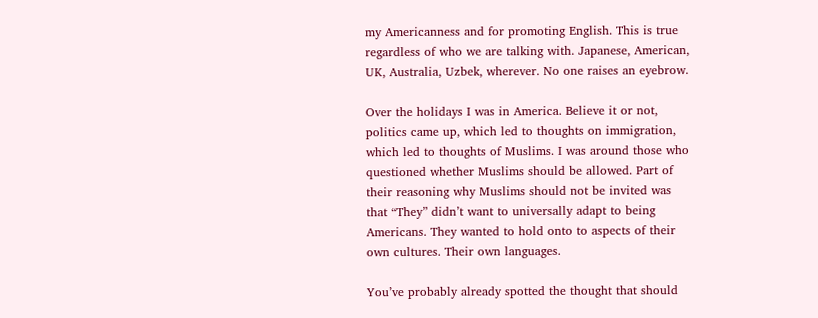my Americanness and for promoting English. This is true regardless of who we are talking with. Japanese, American, UK, Australia, Uzbek, wherever. No one raises an eyebrow.

Over the holidays I was in America. Believe it or not, politics came up, which led to thoughts on immigration, which led to thoughts of Muslims. I was around those who questioned whether Muslims should be allowed. Part of their reasoning why Muslims should not be invited was that “They” didn’t want to universally adapt to being Americans. They wanted to hold onto to aspects of their own cultures. Their own languages.

You’ve probably already spotted the thought that should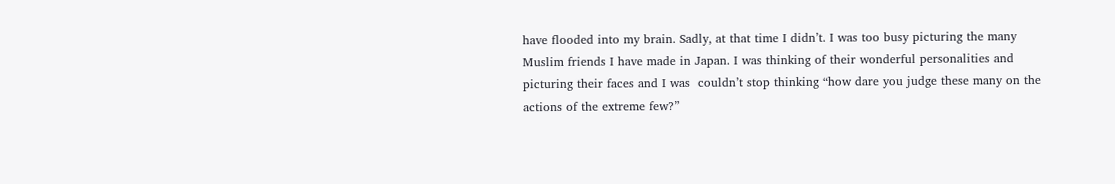have flooded into my brain. Sadly, at that time I didn’t. I was too busy picturing the many Muslim friends I have made in Japan. I was thinking of their wonderful personalities and picturing their faces and I was  couldn’t stop thinking “how dare you judge these many on the actions of the extreme few?”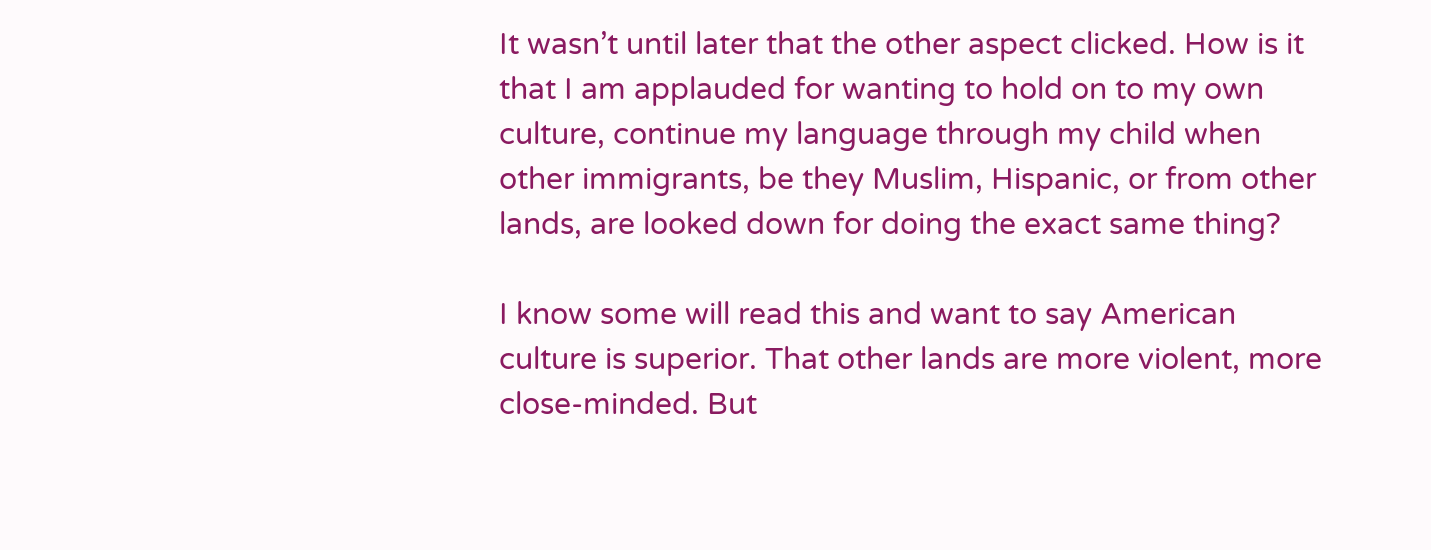It wasn’t until later that the other aspect clicked. How is it that I am applauded for wanting to hold on to my own culture, continue my language through my child when other immigrants, be they Muslim, Hispanic, or from other lands, are looked down for doing the exact same thing?

I know some will read this and want to say American culture is superior. That other lands are more violent, more close-minded. But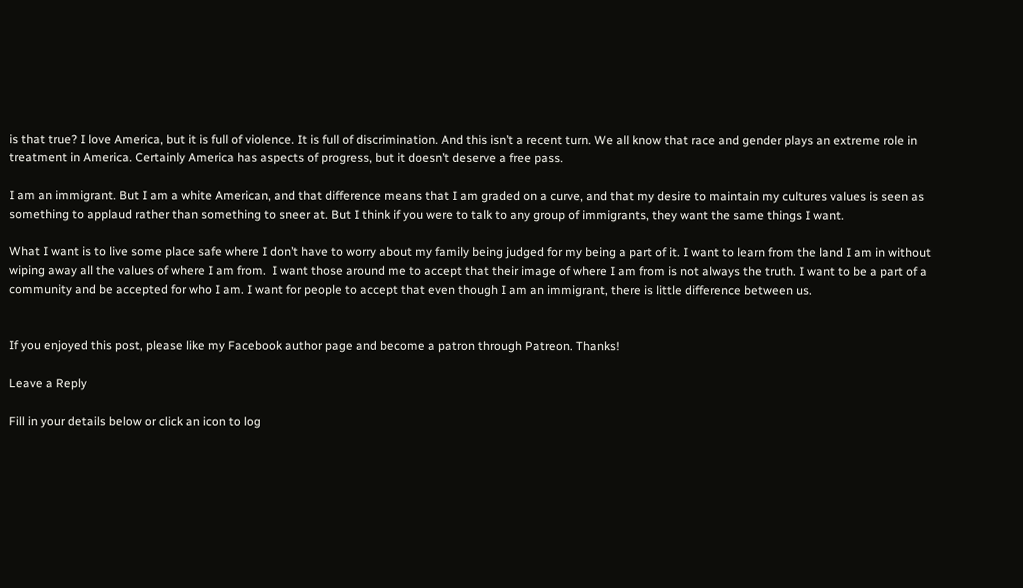is that true? I love America, but it is full of violence. It is full of discrimination. And this isn’t a recent turn. We all know that race and gender plays an extreme role in treatment in America. Certainly America has aspects of progress, but it doesn’t deserve a free pass.

I am an immigrant. But I am a white American, and that difference means that I am graded on a curve, and that my desire to maintain my cultures values is seen as something to applaud rather than something to sneer at. But I think if you were to talk to any group of immigrants, they want the same things I want.

What I want is to live some place safe where I don’t have to worry about my family being judged for my being a part of it. I want to learn from the land I am in without wiping away all the values of where I am from.  I want those around me to accept that their image of where I am from is not always the truth. I want to be a part of a community and be accepted for who I am. I want for people to accept that even though I am an immigrant, there is little difference between us.


If you enjoyed this post, please like my Facebook author page and become a patron through Patreon. Thanks!

Leave a Reply

Fill in your details below or click an icon to log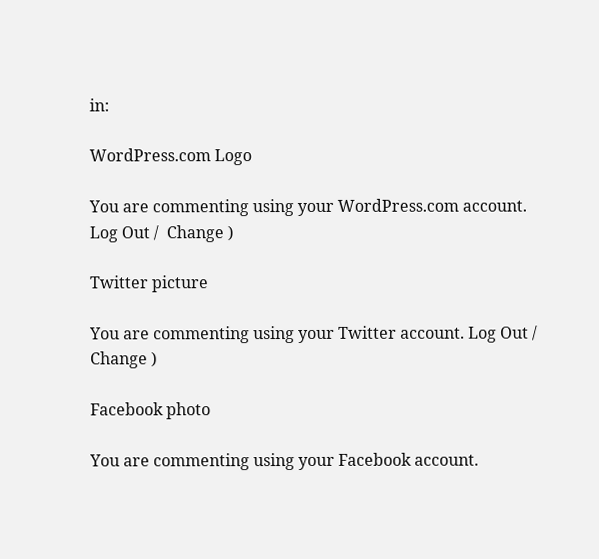in:

WordPress.com Logo

You are commenting using your WordPress.com account. Log Out /  Change )

Twitter picture

You are commenting using your Twitter account. Log Out /  Change )

Facebook photo

You are commenting using your Facebook account.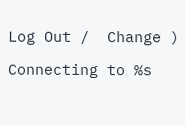Log Out /  Change )

Connecting to %s